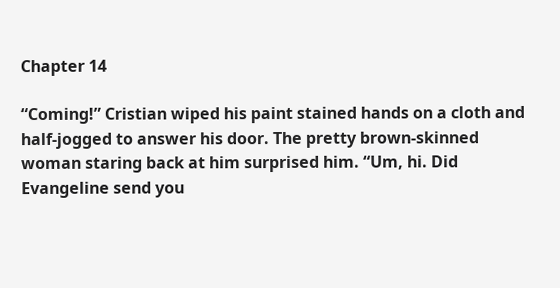Chapter 14

“Coming!” Cristian wiped his paint stained hands on a cloth and half-jogged to answer his door. The pretty brown-skinned woman staring back at him surprised him. “Um, hi. Did Evangeline send you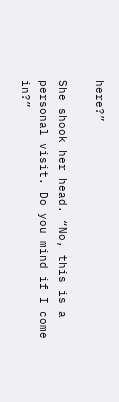here?”

She shook her head. “No, this is a personal visit. Do you mind if I come in?”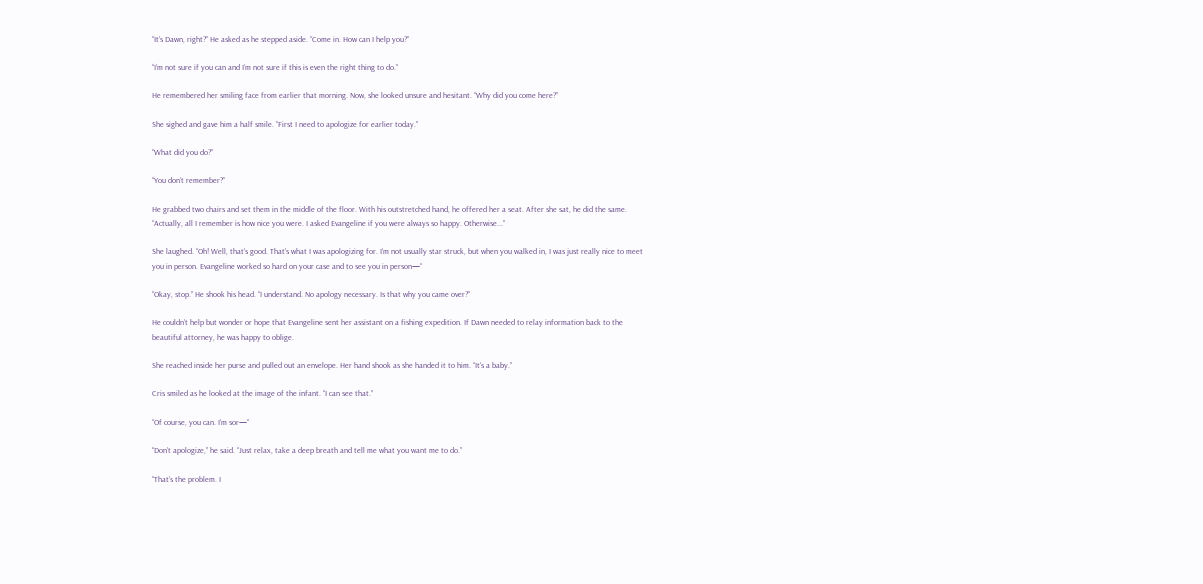“It’s Dawn, right?” He asked as he stepped aside. “Come in. How can I help you?”

“I’m not sure if you can and I’m not sure if this is even the right thing to do.”

He remembered her smiling face from earlier that morning. Now, she looked unsure and hesitant. “Why did you come here?”

She sighed and gave him a half smile. “First I need to apologize for earlier today.”

“What did you do?”

“You don’t remember?”

He grabbed two chairs and set them in the middle of the floor. With his outstretched hand, he offered her a seat. After she sat, he did the same. “Actually, all I remember is how nice you were. I asked Evangeline if you were always so happy. Otherwise...”

She laughed. “Oh! Well, that’s good. That’s what I was apologizing for. I’m not usually star struck, but when you walked in, I was just really nice to meet you in person. Evangeline worked so hard on your case and to see you in person—“

“Okay, stop.” He shook his head. “I understand. No apology necessary. Is that why you came over?”

He couldn’t help but wonder or hope that Evangeline sent her assistant on a fishing expedition. If Dawn needed to relay information back to the beautiful attorney, he was happy to oblige.

She reached inside her purse and pulled out an envelope. Her hand shook as she handed it to him. “It’s a baby.”

Cris smiled as he looked at the image of the infant. “I can see that.”

“Of course, you can. I’m sor—“

“Don’t apologize,” he said. “Just relax, take a deep breath and tell me what you want me to do.”

“That’s the problem. I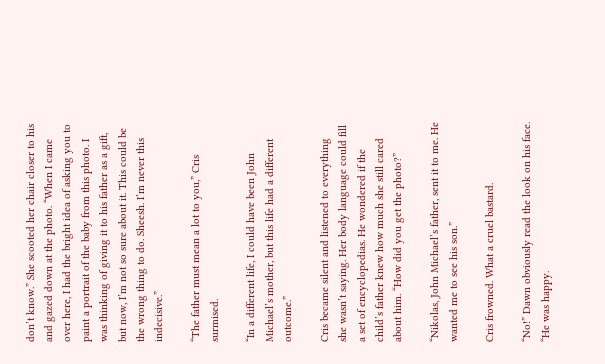don’t know.” She scooted her chair closer to his and gazed down at the photo. “When I came over here, I had the bright idea of asking you to paint a portrait of the baby from this photo. I was thinking of giving it to his father as a gift, but now, I’m not so sure about it. This could be the wrong thing to do. Sheesh. I’m never this indecisive.”

“The father must mean a lot to you,” Cris surmised.

“In a different life, I could have been John Michael’s mother, but this life had a different outcome.”

Cris became silent and listened to everything she wasn’t saying. Her body language could fill a set of encyclopedias. He wondered if the child’s father knew how much she still cared about him. “How did you get the photo?”

“Nikolas, John Michael’s father, sent it to me. He wanted me to see his son.”

Cris frowned. What a cruel bastard.

“No!” Dawn obviously read the look on his face. “He was happy.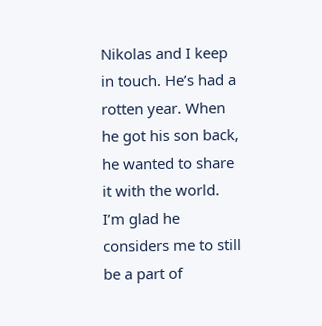Nikolas and I keep in touch. He’s had a rotten year. When he got his son back, he wanted to share it with the world. I’m glad he considers me to still be a part of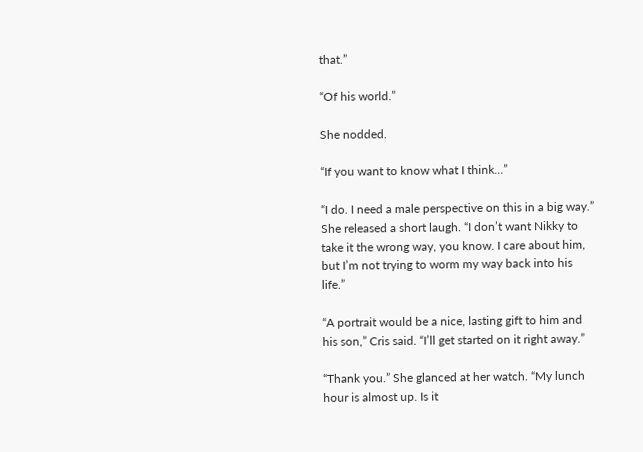that.”

“Of his world.”

She nodded.

“If you want to know what I think...”

“I do. I need a male perspective on this in a big way.” She released a short laugh. “I don’t want Nikky to take it the wrong way, you know. I care about him, but I’m not trying to worm my way back into his life.”

“A portrait would be a nice, lasting gift to him and his son,” Cris said. “I’ll get started on it right away.”

“Thank you.” She glanced at her watch. “My lunch hour is almost up. Is it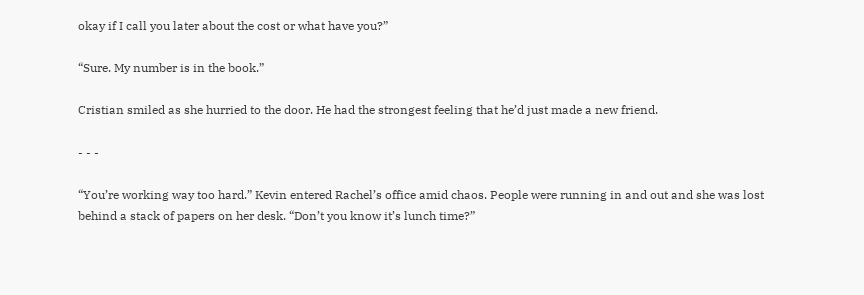okay if I call you later about the cost or what have you?”

“Sure. My number is in the book.”

Cristian smiled as she hurried to the door. He had the strongest feeling that he’d just made a new friend.

- - -

“You’re working way too hard.” Kevin entered Rachel’s office amid chaos. People were running in and out and she was lost behind a stack of papers on her desk. “Don’t you know it’s lunch time?”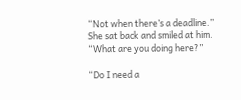“Not when there’s a deadline.” She sat back and smiled at him. “What are you doing here?”

“Do I need a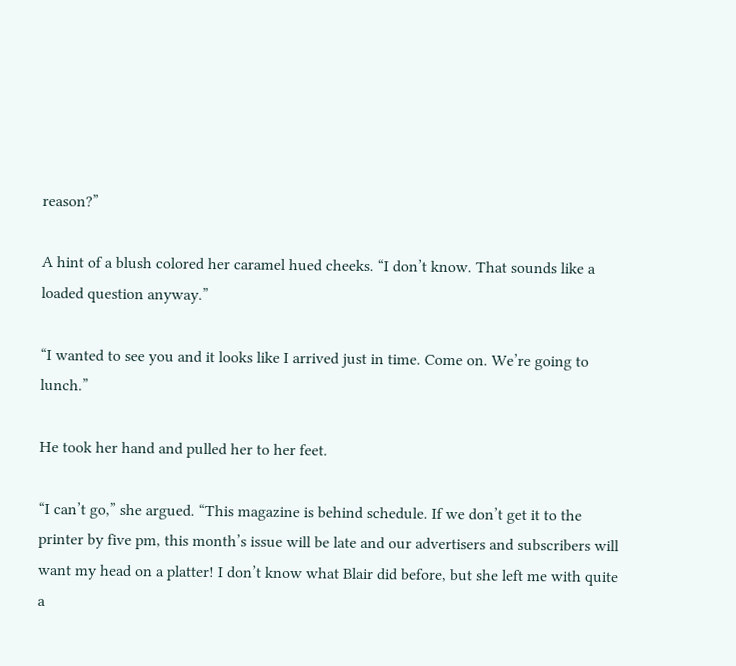reason?”

A hint of a blush colored her caramel hued cheeks. “I don’t know. That sounds like a loaded question anyway.”

“I wanted to see you and it looks like I arrived just in time. Come on. We’re going to lunch.”

He took her hand and pulled her to her feet.

“I can’t go,” she argued. “This magazine is behind schedule. If we don’t get it to the printer by five pm, this month’s issue will be late and our advertisers and subscribers will want my head on a platter! I don’t know what Blair did before, but she left me with quite a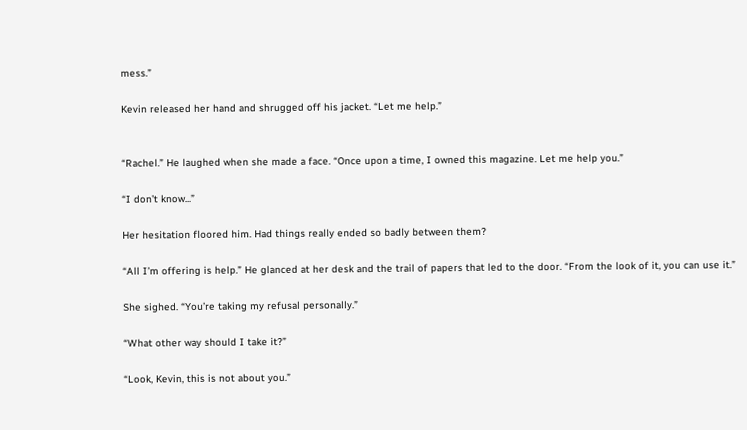mess.”

Kevin released her hand and shrugged off his jacket. “Let me help.”


“Rachel.” He laughed when she made a face. “Once upon a time, I owned this magazine. Let me help you.”

“I don’t know...”

Her hesitation floored him. Had things really ended so badly between them?

“All I’m offering is help.” He glanced at her desk and the trail of papers that led to the door. “From the look of it, you can use it.”

She sighed. “You’re taking my refusal personally.”

“What other way should I take it?”

“Look, Kevin, this is not about you.”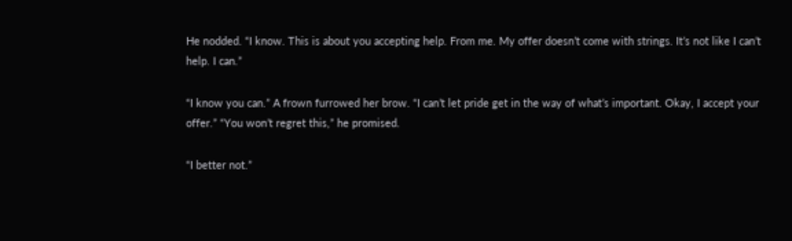He nodded. “I know. This is about you accepting help. From me. My offer doesn’t come with strings. It’s not like I can’t help. I can.”

“I know you can.” A frown furrowed her brow. “I can’t let pride get in the way of what’s important. Okay, I accept your offer.” “You won’t regret this,” he promised.

“I better not.”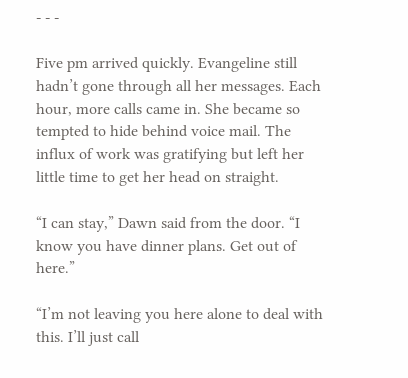- - -

Five pm arrived quickly. Evangeline still hadn’t gone through all her messages. Each hour, more calls came in. She became so tempted to hide behind voice mail. The influx of work was gratifying but left her little time to get her head on straight.

“I can stay,” Dawn said from the door. “I know you have dinner plans. Get out of here.”

“I’m not leaving you here alone to deal with this. I’ll just call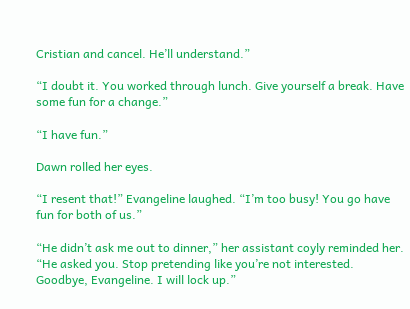Cristian and cancel. He’ll understand.”

“I doubt it. You worked through lunch. Give yourself a break. Have some fun for a change.”

“I have fun.”

Dawn rolled her eyes.

“I resent that!” Evangeline laughed. “I’m too busy! You go have fun for both of us.”

“He didn’t ask me out to dinner,” her assistant coyly reminded her. “He asked you. Stop pretending like you’re not interested. Goodbye, Evangeline. I will lock up.”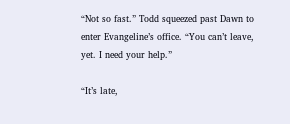“Not so fast.” Todd squeezed past Dawn to enter Evangeline’s office. “You can’t leave, yet. I need your help.”

“It’s late,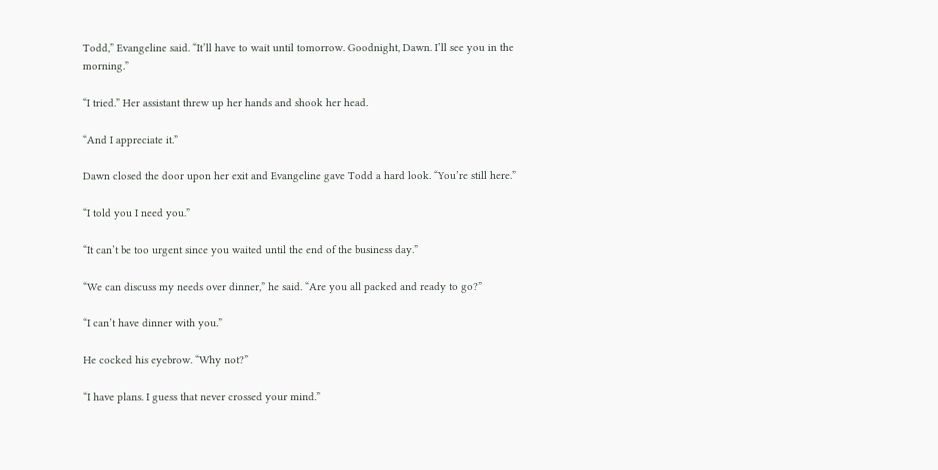Todd,” Evangeline said. “It’ll have to wait until tomorrow. Goodnight, Dawn. I’ll see you in the morning.”

“I tried.” Her assistant threw up her hands and shook her head.

“And I appreciate it.”

Dawn closed the door upon her exit and Evangeline gave Todd a hard look. “You’re still here.”

“I told you I need you.”

“It can’t be too urgent since you waited until the end of the business day.”

“We can discuss my needs over dinner,” he said. “Are you all packed and ready to go?”

“I can’t have dinner with you.”

He cocked his eyebrow. “Why not?”

“I have plans. I guess that never crossed your mind.”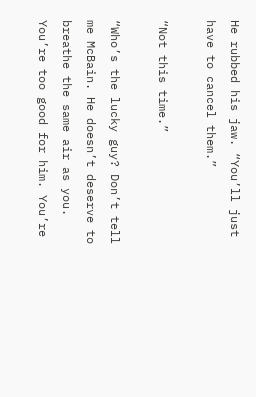He rubbed his jaw. “You’ll just have to cancel them.”

“Not this time.”

“Who’s the lucky guy? Don’t tell me McBain. He doesn’t deserve to breathe the same air as you. You’re too good for him. You’re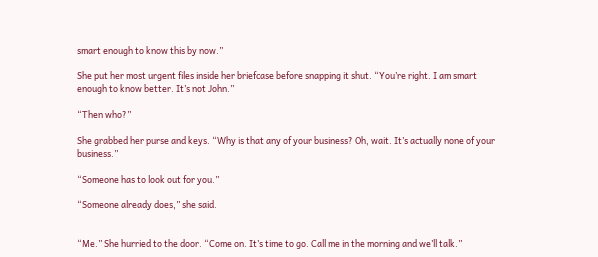smart enough to know this by now.”

She put her most urgent files inside her briefcase before snapping it shut. “You’re right. I am smart enough to know better. It’s not John.”

“Then who?”

She grabbed her purse and keys. “Why is that any of your business? Oh, wait. It’s actually none of your business.”

“Someone has to look out for you.”

“Someone already does,” she said.


“Me.” She hurried to the door. “Come on. It’s time to go. Call me in the morning and we’ll talk.”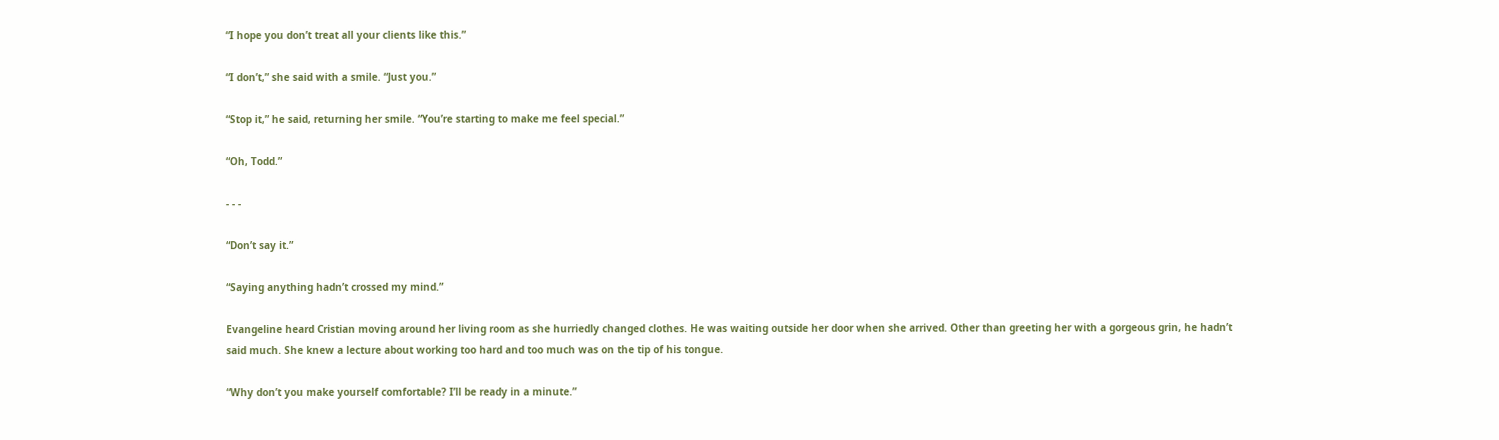“I hope you don’t treat all your clients like this.”

“I don’t,” she said with a smile. “Just you.”

“Stop it,” he said, returning her smile. “You’re starting to make me feel special.”

“Oh, Todd.”

- - -

“Don’t say it.”

“Saying anything hadn’t crossed my mind.”

Evangeline heard Cristian moving around her living room as she hurriedly changed clothes. He was waiting outside her door when she arrived. Other than greeting her with a gorgeous grin, he hadn’t said much. She knew a lecture about working too hard and too much was on the tip of his tongue.

“Why don’t you make yourself comfortable? I’ll be ready in a minute.”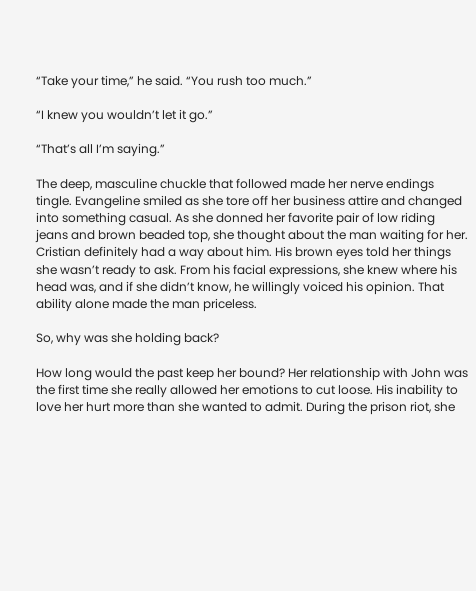“Take your time,” he said. “You rush too much.”

“I knew you wouldn’t let it go.”

“That’s all I’m saying.”

The deep, masculine chuckle that followed made her nerve endings tingle. Evangeline smiled as she tore off her business attire and changed into something casual. As she donned her favorite pair of low riding jeans and brown beaded top, she thought about the man waiting for her. Cristian definitely had a way about him. His brown eyes told her things she wasn’t ready to ask. From his facial expressions, she knew where his head was, and if she didn’t know, he willingly voiced his opinion. That ability alone made the man priceless.

So, why was she holding back?

How long would the past keep her bound? Her relationship with John was the first time she really allowed her emotions to cut loose. His inability to love her hurt more than she wanted to admit. During the prison riot, she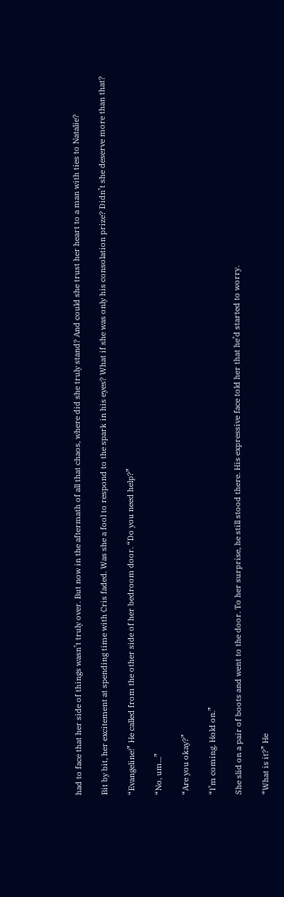had to face that her side of things wasn’t truly over. But now in the aftermath of all that chaos, where did she truly stand? And could she trust her heart to a man with ties to Natalie?

Bit by bit, her excitement at spending time with Cris faded. Was she a fool to respond to the spark in his eyes? What if she was only his consolation prize? Didn’t she deserve more than that?

“Evangeline!” He called from the other side of her bedroom door. “Do you need help?”

“No, um...”

“Are you okay?”

“I’m coming. Hold on.”

She slid on a pair of boots and went to the door. To her surprise, he still stood there. His expressive face told her that he’d started to worry.

“What is it?” He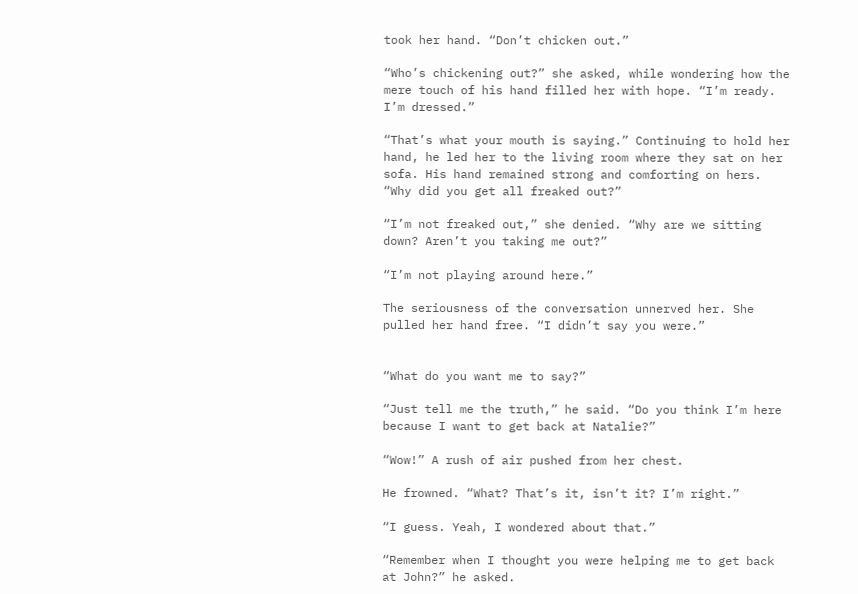took her hand. “Don’t chicken out.”

“Who’s chickening out?” she asked, while wondering how the mere touch of his hand filled her with hope. “I’m ready. I’m dressed.”

“That’s what your mouth is saying.” Continuing to hold her hand, he led her to the living room where they sat on her sofa. His hand remained strong and comforting on hers. “Why did you get all freaked out?”

“I’m not freaked out,” she denied. “Why are we sitting down? Aren’t you taking me out?”

“I’m not playing around here.”

The seriousness of the conversation unnerved her. She pulled her hand free. “I didn’t say you were.”


“What do you want me to say?”

“Just tell me the truth,” he said. “Do you think I’m here because I want to get back at Natalie?”

“Wow!” A rush of air pushed from her chest.

He frowned. “What? That’s it, isn’t it? I’m right.”

“I guess. Yeah, I wondered about that.”

“Remember when I thought you were helping me to get back at John?” he asked.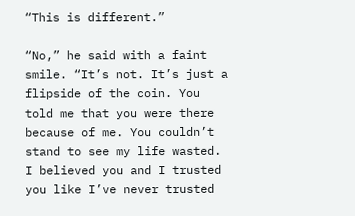“This is different.”

“No,” he said with a faint smile. “It’s not. It’s just a flipside of the coin. You told me that you were there because of me. You couldn’t stand to see my life wasted. I believed you and I trusted you like I’ve never trusted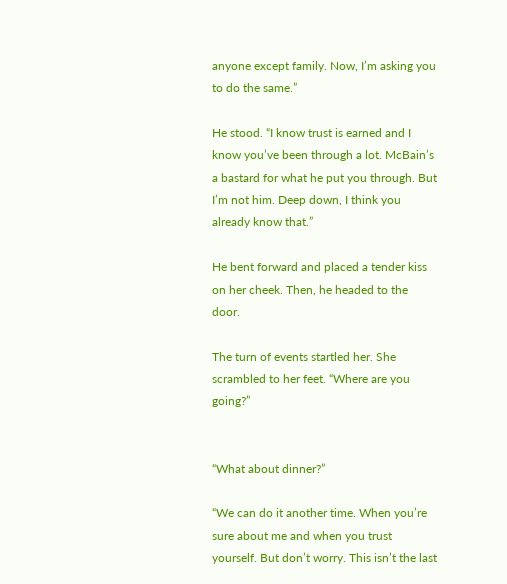anyone except family. Now, I’m asking you to do the same.”

He stood. “I know trust is earned and I know you’ve been through a lot. McBain’s a bastard for what he put you through. But I’m not him. Deep down, I think you already know that.”

He bent forward and placed a tender kiss on her cheek. Then, he headed to the door.

The turn of events startled her. She scrambled to her feet. “Where are you going?”


“What about dinner?”

“We can do it another time. When you’re sure about me and when you trust yourself. But don’t worry. This isn’t the last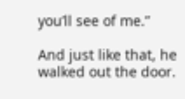you’ll see of me.”

And just like that, he walked out the door.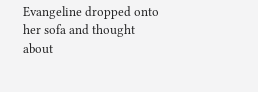Evangeline dropped onto her sofa and thought about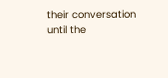their conversation until the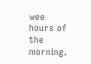wee hours of the morning.